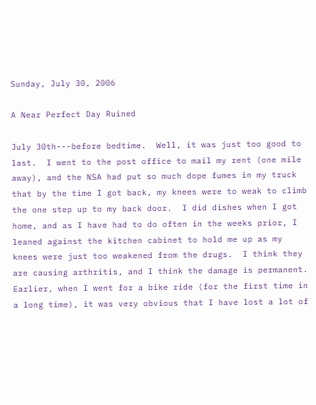Sunday, July 30, 2006

A Near Perfect Day Ruined

July 30th---before bedtime.  Well, it was just too good to last.  I went to the post office to mail my rent (one mile away), and the NSA had put so much dope fumes in my truck that by the time I got back, my knees were to weak to climb the one step up to my back door.  I did dishes when I got home, and as I have had to do often in the weeks prior, I leaned against the kitchen cabinet to hold me up as my knees were just too weakened from the drugs.  I think they are causing arthritis, and I think the damage is permanent.  Earlier, when I went for a bike ride (for the first time in a long time), it was very obvious that I have lost a lot of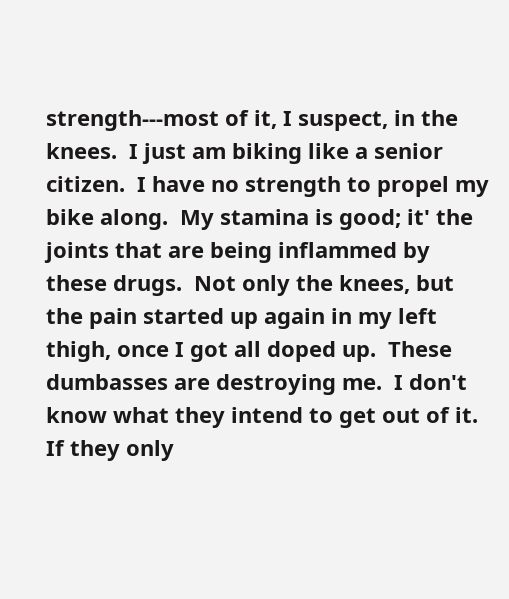strength---most of it, I suspect, in the knees.  I just am biking like a senior citizen.  I have no strength to propel my bike along.  My stamina is good; it' the joints that are being inflammed by these drugs.  Not only the knees, but the pain started up again in my left thigh, once I got all doped up.  These dumbasses are destroying me.  I don't know what they intend to get out of it.  If they only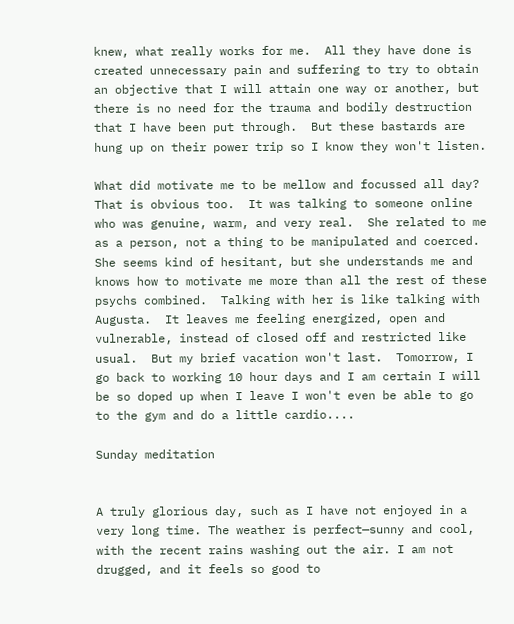knew, what really works for me.  All they have done is created unnecessary pain and suffering to try to obtain an objective that I will attain one way or another, but there is no need for the trauma and bodily destruction that I have been put through.  But these bastards are hung up on their power trip so I know they won't listen.

What did motivate me to be mellow and focussed all day?  That is obvious too.  It was talking to someone online  who was genuine, warm, and very real.  She related to me as a person, not a thing to be manipulated and coerced.  She seems kind of hesitant, but she understands me and knows how to motivate me more than all the rest of these psychs combined.  Talking with her is like talking with Augusta.  It leaves me feeling energized, open and vulnerable, instead of closed off and restricted like usual.  But my brief vacation won't last.  Tomorrow, I go back to working 10 hour days and I am certain I will be so doped up when I leave I won't even be able to go to the gym and do a little cardio....

Sunday meditation


A truly glorious day, such as I have not enjoyed in a very long time. The weather is perfect—sunny and cool, with the recent rains washing out the air. I am not drugged, and it feels so good to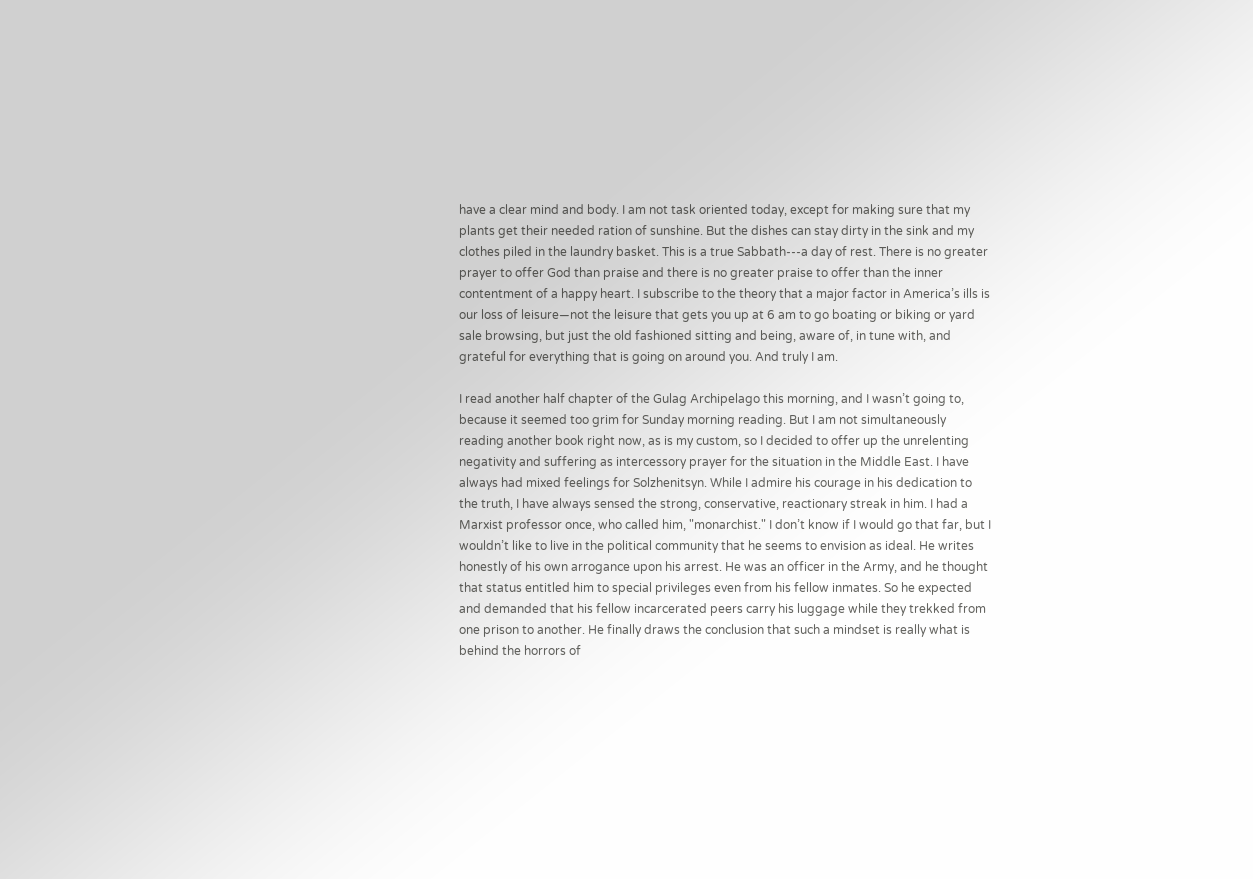have a clear mind and body. I am not task oriented today, except for making sure that my plants get their needed ration of sunshine. But the dishes can stay dirty in the sink and my clothes piled in the laundry basket. This is a true Sabbath---a day of rest. There is no greater prayer to offer God than praise and there is no greater praise to offer than the inner contentment of a happy heart. I subscribe to the theory that a major factor in America’s ills is our loss of leisure—not the leisure that gets you up at 6 am to go boating or biking or yard sale browsing, but just the old fashioned sitting and being, aware of, in tune with, and grateful for everything that is going on around you. And truly I am.

I read another half chapter of the Gulag Archipelago this morning, and I wasn’t going to, because it seemed too grim for Sunday morning reading. But I am not simultaneously reading another book right now, as is my custom, so I decided to offer up the unrelenting negativity and suffering as intercessory prayer for the situation in the Middle East. I have always had mixed feelings for Solzhenitsyn. While I admire his courage in his dedication to the truth, I have always sensed the strong, conservative, reactionary streak in him. I had a Marxist professor once, who called him, "monarchist." I don’t know if I would go that far, but I wouldn’t like to live in the political community that he seems to envision as ideal. He writes honestly of his own arrogance upon his arrest. He was an officer in the Army, and he thought that status entitled him to special privileges even from his fellow inmates. So he expected and demanded that his fellow incarcerated peers carry his luggage while they trekked from one prison to another. He finally draws the conclusion that such a mindset is really what is behind the horrors of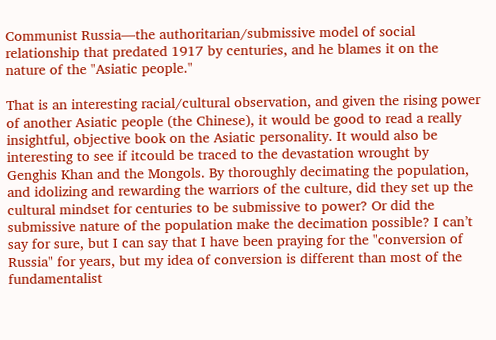Communist Russia—the authoritarian/submissive model of social relationship that predated 1917 by centuries, and he blames it on the nature of the "Asiatic people."

That is an interesting racial/cultural observation, and given the rising power of another Asiatic people (the Chinese), it would be good to read a really insightful, objective book on the Asiatic personality. It would also be interesting to see if itcould be traced to the devastation wrought by Genghis Khan and the Mongols. By thoroughly decimating the population, and idolizing and rewarding the warriors of the culture, did they set up the cultural mindset for centuries to be submissive to power? Or did the submissive nature of the population make the decimation possible? I can’t say for sure, but I can say that I have been praying for the "conversion of Russia" for years, but my idea of conversion is different than most of the fundamentalist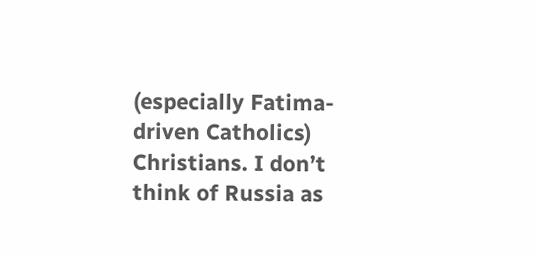(especially Fatima-driven Catholics) Christians. I don’t think of Russia as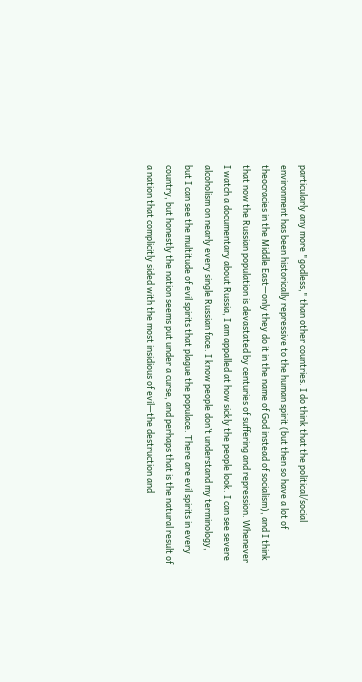particularly any more "godless," than other countries. I do think that the political/social environment has been historically repressive to the human spirit (but then so have a lot of theocracies in the Middle East—only they do it in the name of God instead of socialism), and I think that now the Russian population is devastated by centuries of suffering and repression. Whenever I watch a documentary about Russia, I am appalled at how sickly the people look. I can see severe alcoholism on nearly every single Russian face. I know people don’t understand my terminology, but I can see the multitude of evil spirits that plague the populace. There are evil spirits in every country, but honestly the nation seems put under a curse, and perhaps that is the natural result of a nation that complicitly sided with the most insidious of evil—the destruction and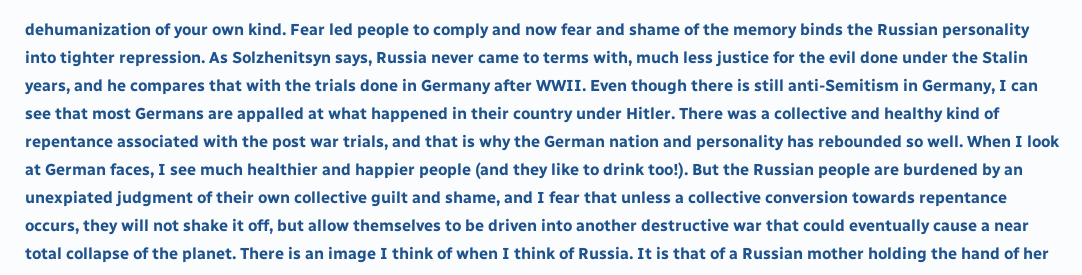dehumanization of your own kind. Fear led people to comply and now fear and shame of the memory binds the Russian personality into tighter repression. As Solzhenitsyn says, Russia never came to terms with, much less justice for the evil done under the Stalin years, and he compares that with the trials done in Germany after WWII. Even though there is still anti-Semitism in Germany, I can see that most Germans are appalled at what happened in their country under Hitler. There was a collective and healthy kind of repentance associated with the post war trials, and that is why the German nation and personality has rebounded so well. When I look at German faces, I see much healthier and happier people (and they like to drink too!). But the Russian people are burdened by an unexpiated judgment of their own collective guilt and shame, and I fear that unless a collective conversion towards repentance occurs, they will not shake it off, but allow themselves to be driven into another destructive war that could eventually cause a near total collapse of the planet. There is an image I think of when I think of Russia. It is that of a Russian mother holding the hand of her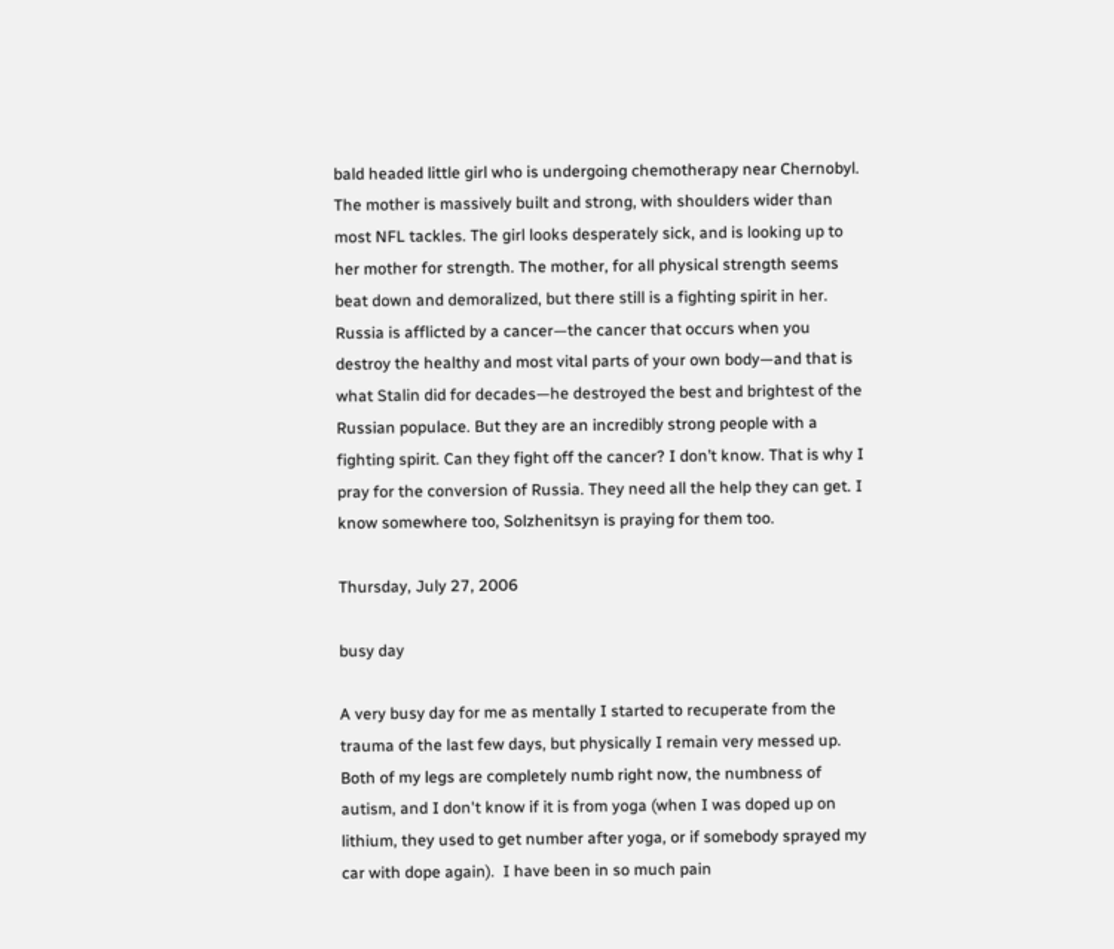bald headed little girl who is undergoing chemotherapy near Chernobyl. The mother is massively built and strong, with shoulders wider than most NFL tackles. The girl looks desperately sick, and is looking up to her mother for strength. The mother, for all physical strength seems beat down and demoralized, but there still is a fighting spirit in her. Russia is afflicted by a cancer—the cancer that occurs when you destroy the healthy and most vital parts of your own body—and that is what Stalin did for decades—he destroyed the best and brightest of the Russian populace. But they are an incredibly strong people with a fighting spirit. Can they fight off the cancer? I don’t know. That is why I pray for the conversion of Russia. They need all the help they can get. I know somewhere too, Solzhenitsyn is praying for them too.

Thursday, July 27, 2006

busy day

A very busy day for me as mentally I started to recuperate from the trauma of the last few days, but physically I remain very messed up.  Both of my legs are completely numb right now, the numbness of autism, and I don't know if it is from yoga (when I was doped up on lithium, they used to get number after yoga, or if somebody sprayed my car with dope again).  I have been in so much pain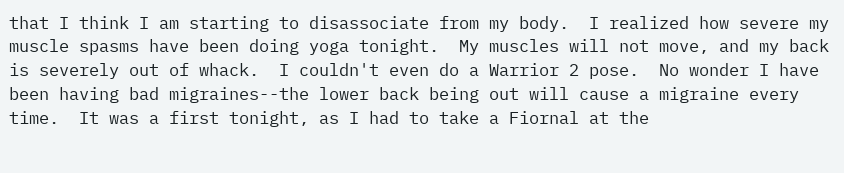that I think I am starting to disassociate from my body.  I realized how severe my muscle spasms have been doing yoga tonight.  My muscles will not move, and my back is severely out of whack.  I couldn't even do a Warrior 2 pose.  No wonder I have been having bad migraines--the lower back being out will cause a migraine every time.  It was a first tonight, as I had to take a Fiornal at the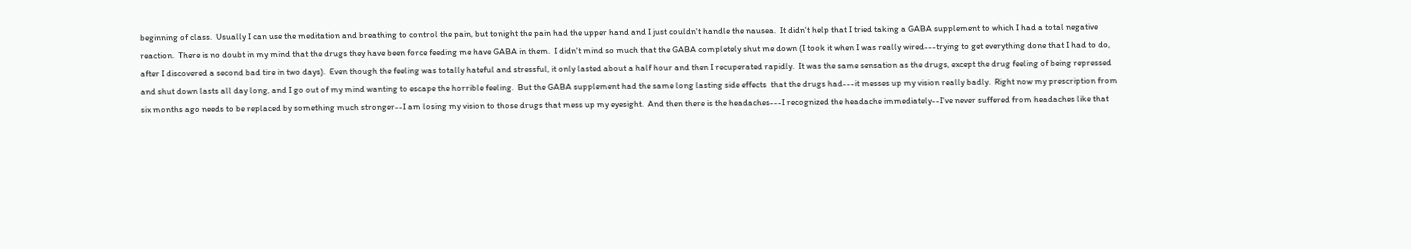beginning of class.  Usually I can use the meditation and breathing to control the pain, but tonight the pain had the upper hand and I just couldn't handle the nausea.  It didn't help that I tried taking a GABA supplement to which I had a total negative reaction.  There is no doubt in my mind that the drugs they have been force feeding me have GABA in them.  I didn't mind so much that the GABA completely shut me down (I took it when I was really wired---trying to get everything done that I had to do, after I discovered a second bad tire in two days).  Even though the feeling was totally hateful and stressful, it only lasted about a half hour and then I recuperated rapidly.  It was the same sensation as the drugs, except the drug feeling of being repressed and shut down lasts all day long, and I go out of my mind wanting to escape the horrible feeling.  But the GABA supplement had the same long lasting side effects  that the drugs had---it messes up my vision really badly.  Right now my prescription from six months ago needs to be replaced by something much stronger--I am losing my vision to those drugs that mess up my eyesight.  And then there is the headaches---I recognized the headache immediately--I've never suffered from headaches like that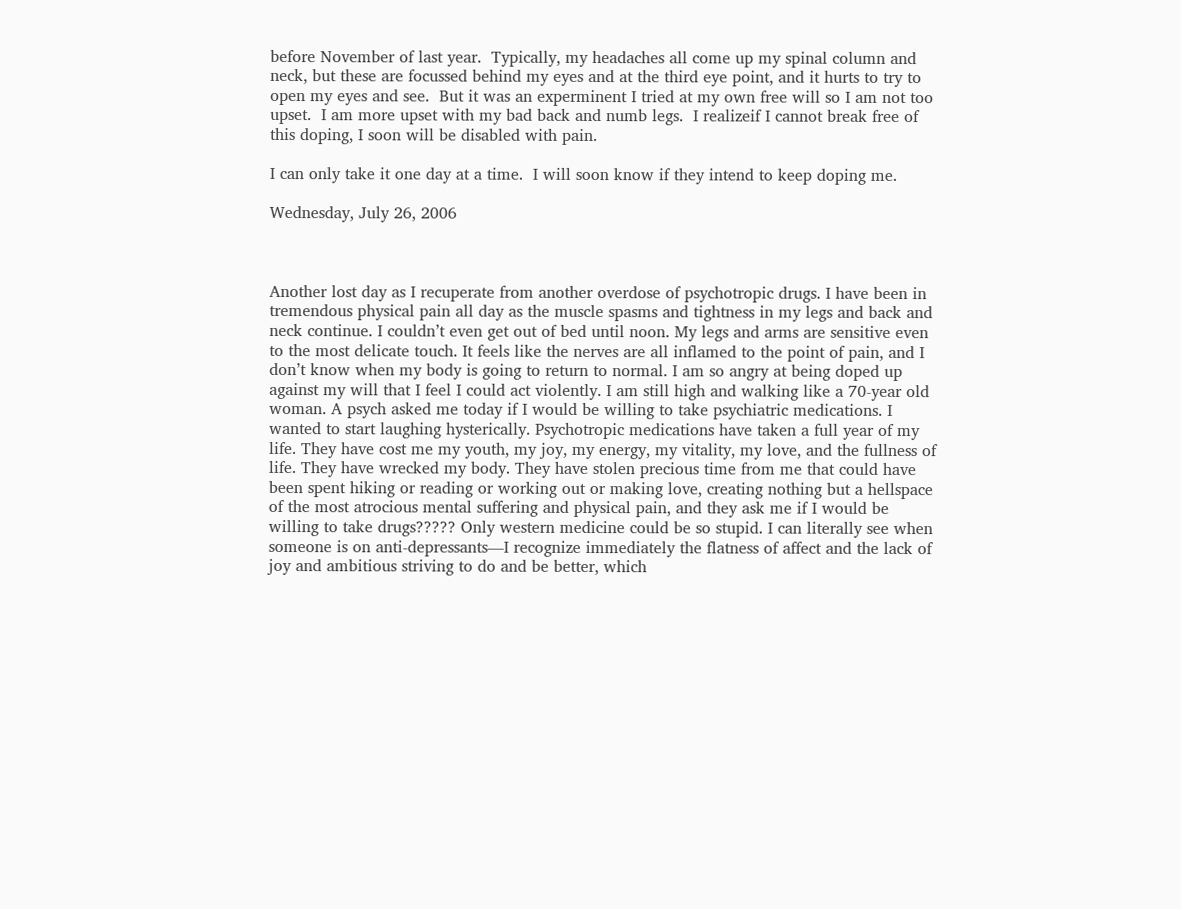before November of last year.  Typically, my headaches all come up my spinal column and neck, but these are focussed behind my eyes and at the third eye point, and it hurts to try to open my eyes and see.  But it was an experminent I tried at my own free will so I am not too upset.  I am more upset with my bad back and numb legs.  I realizeif I cannot break free of this doping, I soon will be disabled with pain.

I can only take it one day at a time.  I will soon know if they intend to keep doping me.

Wednesday, July 26, 2006



Another lost day as I recuperate from another overdose of psychotropic drugs. I have been in tremendous physical pain all day as the muscle spasms and tightness in my legs and back and neck continue. I couldn’t even get out of bed until noon. My legs and arms are sensitive even to the most delicate touch. It feels like the nerves are all inflamed to the point of pain, and I don’t know when my body is going to return to normal. I am so angry at being doped up against my will that I feel I could act violently. I am still high and walking like a 70-year old woman. A psych asked me today if I would be willing to take psychiatric medications. I wanted to start laughing hysterically. Psychotropic medications have taken a full year of my life. They have cost me my youth, my joy, my energy, my vitality, my love, and the fullness of life. They have wrecked my body. They have stolen precious time from me that could have been spent hiking or reading or working out or making love, creating nothing but a hellspace of the most atrocious mental suffering and physical pain, and they ask me if I would be willing to take drugs????? Only western medicine could be so stupid. I can literally see when someone is on anti-depressants—I recognize immediately the flatness of affect and the lack of joy and ambitious striving to do and be better, which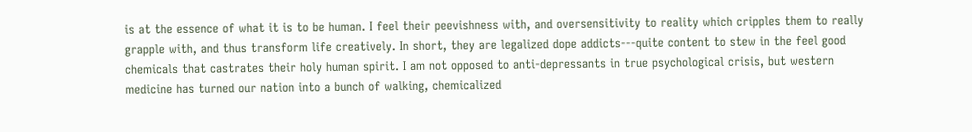is at the essence of what it is to be human. I feel their peevishness with, and oversensitivity to reality which cripples them to really grapple with, and thus transform life creatively. In short, they are legalized dope addicts---quite content to stew in the feel good chemicals that castrates their holy human spirit. I am not opposed to anti-depressants in true psychological crisis, but western medicine has turned our nation into a bunch of walking, chemicalized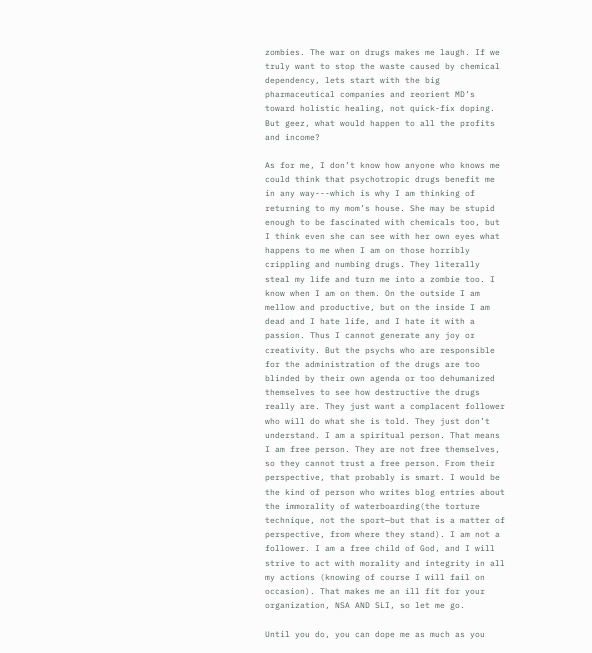zombies. The war on drugs makes me laugh. If we truly want to stop the waste caused by chemical dependency, lets start with the big pharmaceutical companies and reorient MD’s toward holistic healing, not quick-fix doping. But geez, what would happen to all the profits and income?

As for me, I don’t know how anyone who knows me could think that psychotropic drugs benefit me in any way---which is why I am thinking of returning to my mom’s house. She may be stupid enough to be fascinated with chemicals too, but I think even she can see with her own eyes what happens to me when I am on those horribly crippling and numbing drugs. They literally steal my life and turn me into a zombie too. I know when I am on them. On the outside I am mellow and productive, but on the inside I am dead and I hate life, and I hate it with a passion. Thus I cannot generate any joy or creativity. But the psychs who are responsible for the administration of the drugs are too blinded by their own agenda or too dehumanized themselves to see how destructive the drugs really are. They just want a complacent follower who will do what she is told. They just don’t understand. I am a spiritual person. That means I am free person. They are not free themselves, so they cannot trust a free person. From their perspective, that probably is smart. I would be the kind of person who writes blog entries about the immorality of waterboarding(the torture technique, not the sport—but that is a matter of perspective, from where they stand). I am not a follower. I am a free child of God, and I will strive to act with morality and integrity in all my actions (knowing of course I will fail on occasion). That makes me an ill fit for your organization, NSA AND SLI, so let me go.

Until you do, you can dope me as much as you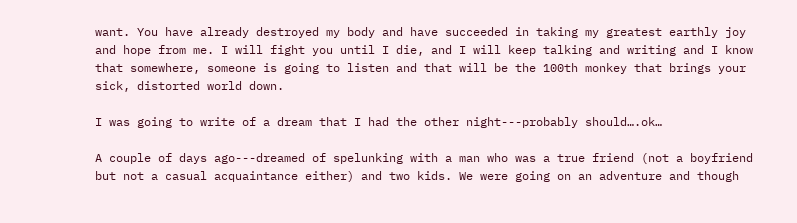want. You have already destroyed my body and have succeeded in taking my greatest earthly joy and hope from me. I will fight you until I die, and I will keep talking and writing and I know that somewhere, someone is going to listen and that will be the 100th monkey that brings your sick, distorted world down.

I was going to write of a dream that I had the other night---probably should….ok…

A couple of days ago---dreamed of spelunking with a man who was a true friend (not a boyfriend but not a casual acquaintance either) and two kids. We were going on an adventure and though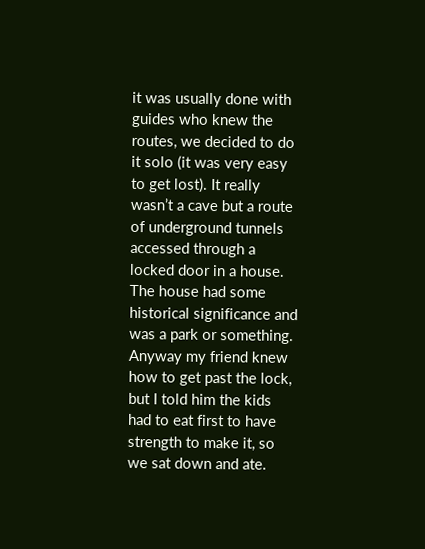it was usually done with guides who knew the routes, we decided to do it solo (it was very easy to get lost). It really wasn’t a cave but a route of underground tunnels accessed through a locked door in a house. The house had some historical significance and was a park or something. Anyway my friend knew how to get past the lock, but I told him the kids had to eat first to have strength to make it, so we sat down and ate.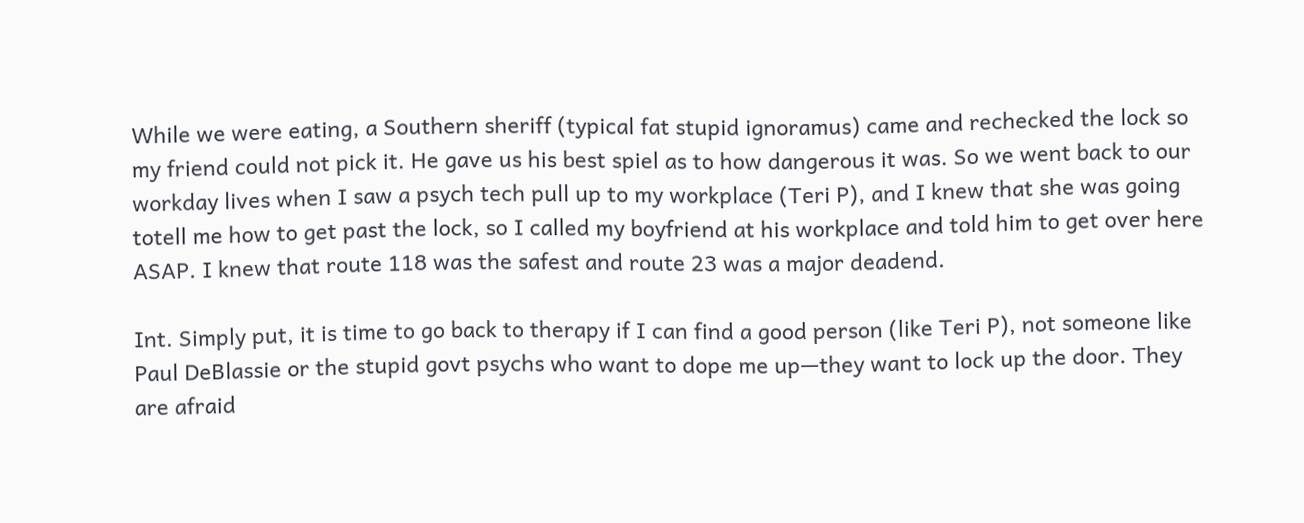While we were eating, a Southern sheriff (typical fat stupid ignoramus) came and rechecked the lock so my friend could not pick it. He gave us his best spiel as to how dangerous it was. So we went back to our workday lives when I saw a psych tech pull up to my workplace (Teri P), and I knew that she was going totell me how to get past the lock, so I called my boyfriend at his workplace and told him to get over here ASAP. I knew that route 118 was the safest and route 23 was a major deadend.

Int. Simply put, it is time to go back to therapy if I can find a good person (like Teri P), not someone like Paul DeBlassie or the stupid govt psychs who want to dope me up—they want to lock up the door. They are afraid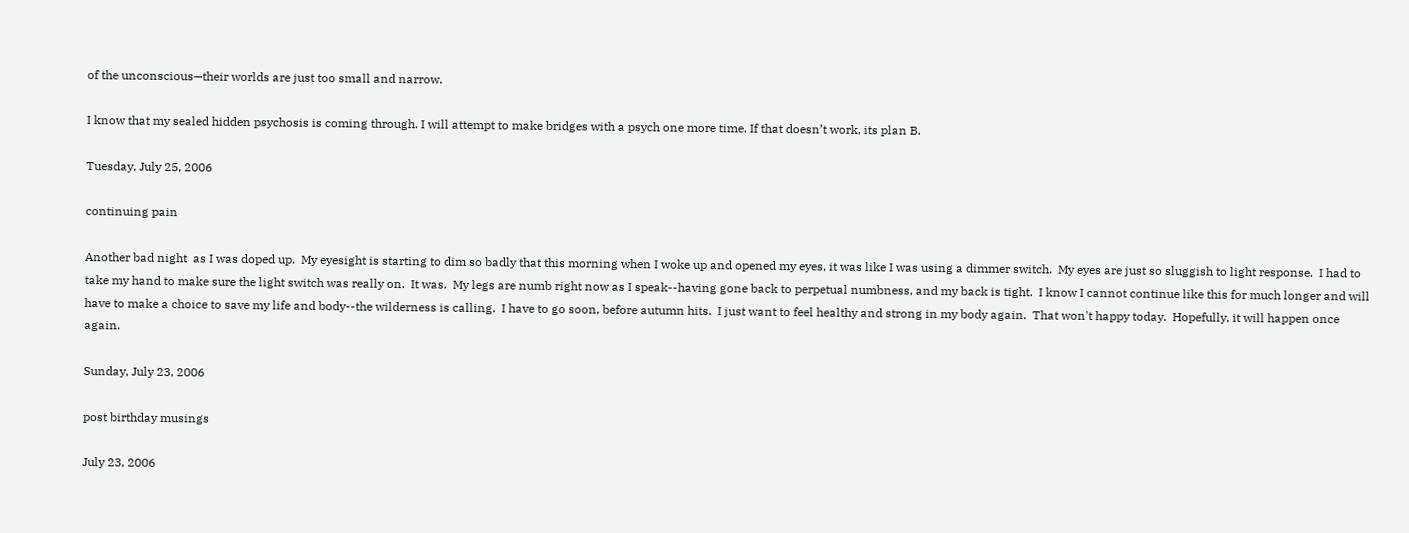of the unconscious—their worlds are just too small and narrow.

I know that my sealed hidden psychosis is coming through. I will attempt to make bridges with a psych one more time. If that doesn’t work, its plan B.

Tuesday, July 25, 2006

continuing pain

Another bad night  as I was doped up.  My eyesight is starting to dim so badly that this morning when I woke up and opened my eyes, it was like I was using a dimmer switch.  My eyes are just so sluggish to light response.  I had to take my hand to make sure the light switch was really on.  It was.  My legs are numb right now as I speak--having gone back to perpetual numbness, and my back is tight.  I know I cannot continue like this for much longer and will have to make a choice to save my life and body--the wilderness is calling.  I have to go soon, before autumn hits.  I just want to feel healthy and strong in my body again.  That won't happy today.  Hopefully, it will happen once again.

Sunday, July 23, 2006

post birthday musings

July 23, 2006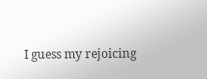I guess my rejoicing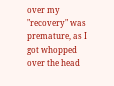over my "recovery" was premature, as I got whopped over the head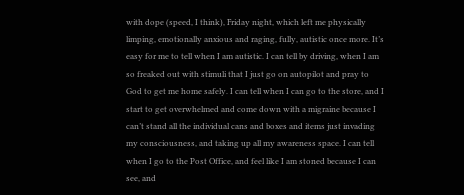with dope (speed, I think), Friday night, which left me physically limping, emotionally anxious and raging, fully, autistic once more. It’s easy for me to tell when I am autistic. I can tell by driving, when I am so freaked out with stimuli that I just go on autopilot and pray to God to get me home safely. I can tell when I can go to the store, and I start to get overwhelmed and come down with a migraine because I can’t stand all the individual cans and boxes and items just invading my consciousness, and taking up all my awareness space. I can tell when I go to the Post Office, and feel like I am stoned because I can see, and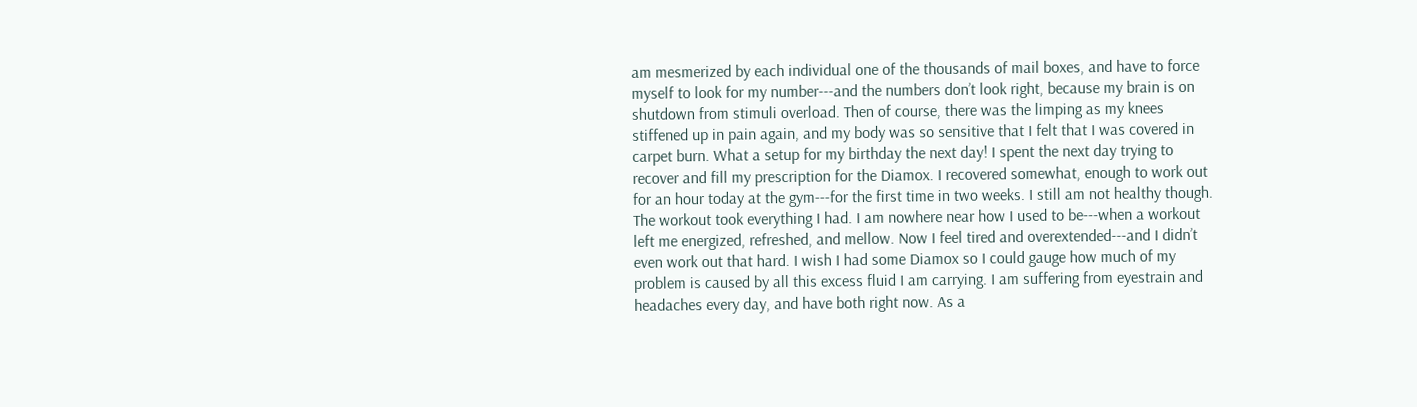am mesmerized by each individual one of the thousands of mail boxes, and have to force myself to look for my number---and the numbers don’t look right, because my brain is on shutdown from stimuli overload. Then of course, there was the limping as my knees stiffened up in pain again, and my body was so sensitive that I felt that I was covered in carpet burn. What a setup for my birthday the next day! I spent the next day trying to recover and fill my prescription for the Diamox. I recovered somewhat, enough to work out for an hour today at the gym---for the first time in two weeks. I still am not healthy though. The workout took everything I had. I am nowhere near how I used to be---when a workout left me energized, refreshed, and mellow. Now I feel tired and overextended---and I didn’t even work out that hard. I wish I had some Diamox so I could gauge how much of my problem is caused by all this excess fluid I am carrying. I am suffering from eyestrain and headaches every day, and have both right now. As a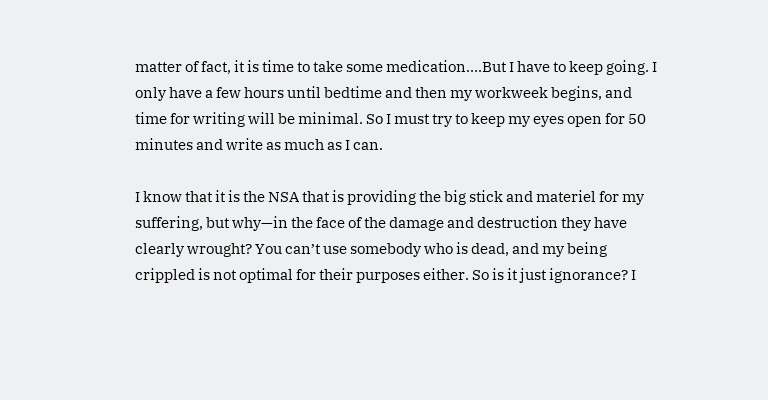matter of fact, it is time to take some medication….But I have to keep going. I only have a few hours until bedtime and then my workweek begins, and time for writing will be minimal. So I must try to keep my eyes open for 50 minutes and write as much as I can.

I know that it is the NSA that is providing the big stick and materiel for my suffering, but why—in the face of the damage and destruction they have clearly wrought? You can’t use somebody who is dead, and my being crippled is not optimal for their purposes either. So is it just ignorance? I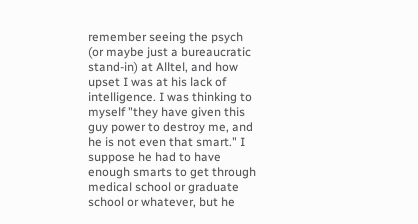remember seeing the psych (or maybe just a bureaucratic stand-in) at Alltel, and how upset I was at his lack of intelligence. I was thinking to myself "they have given this guy power to destroy me, and he is not even that smart." I suppose he had to have enough smarts to get through medical school or graduate school or whatever, but he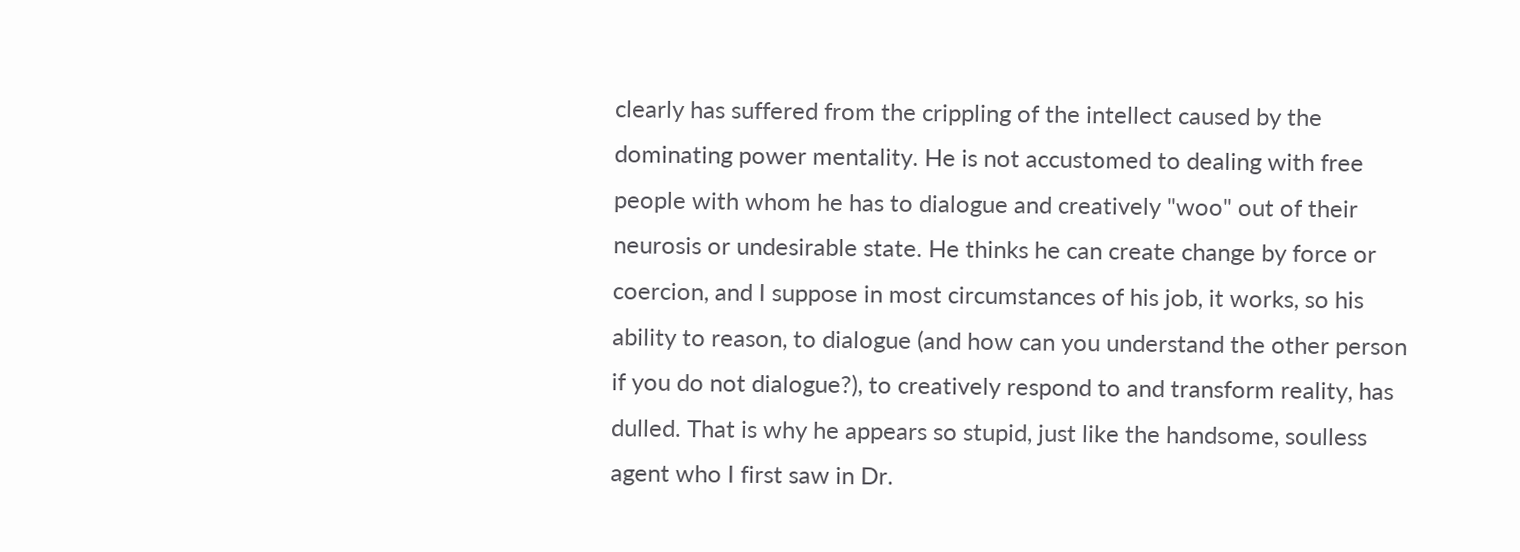clearly has suffered from the crippling of the intellect caused by the dominating power mentality. He is not accustomed to dealing with free people with whom he has to dialogue and creatively "woo" out of their neurosis or undesirable state. He thinks he can create change by force or coercion, and I suppose in most circumstances of his job, it works, so his ability to reason, to dialogue (and how can you understand the other person if you do not dialogue?), to creatively respond to and transform reality, has dulled. That is why he appears so stupid, just like the handsome, soulless agent who I first saw in Dr.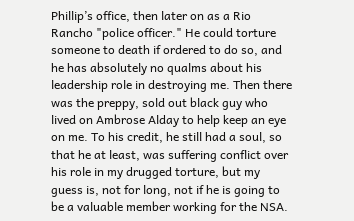Phillip’s office, then later on as a Rio Rancho "police officer." He could torture someone to death if ordered to do so, and he has absolutely no qualms about his leadership role in destroying me. Then there was the preppy, sold out black guy who lived on Ambrose Alday to help keep an eye on me. To his credit, he still had a soul, so that he at least, was suffering conflict over his role in my drugged torture, but my guess is, not for long, not if he is going to be a valuable member working for the NSA.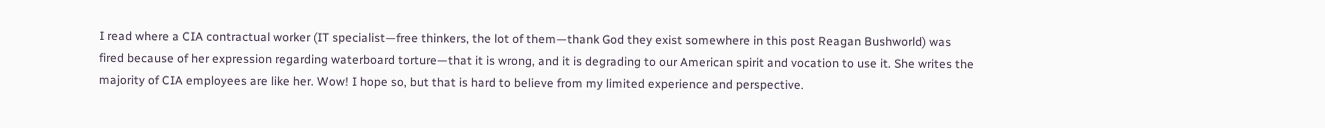I read where a CIA contractual worker (IT specialist—free thinkers, the lot of them—thank God they exist somewhere in this post Reagan Bushworld) was fired because of her expression regarding waterboard torture—that it is wrong, and it is degrading to our American spirit and vocation to use it. She writes the majority of CIA employees are like her. Wow! I hope so, but that is hard to believe from my limited experience and perspective.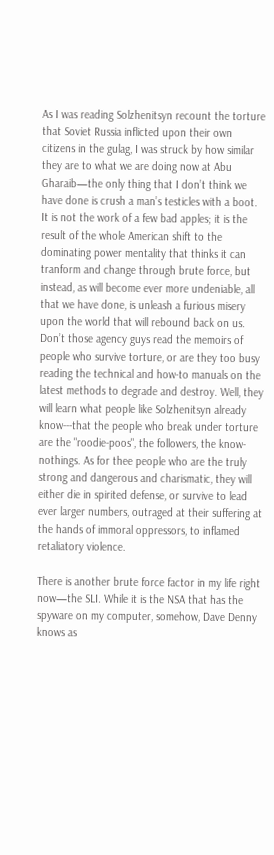As I was reading Solzhenitsyn recount the torture that Soviet Russia inflicted upon their own citizens in the gulag, I was struck by how similar they are to what we are doing now at Abu Gharaib—the only thing that I don’t think we have done is crush a man’s testicles with a boot. It is not the work of a few bad apples; it is the result of the whole American shift to the dominating power mentality that thinks it can tranform and change through brute force, but instead, as will become ever more undeniable, all that we have done, is unleash a furious misery upon the world that will rebound back on us. Don’t those agency guys read the memoirs of people who survive torture, or are they too busy reading the technical and how-to manuals on the latest methods to degrade and destroy. Well, they will learn what people like Solzhenitsyn already know---that the people who break under torture are the "roodie-poos", the followers, the know-nothings. As for thee people who are the truly strong and dangerous and charismatic, they will either die in spirited defense, or survive to lead ever larger numbers, outraged at their suffering at the hands of immoral oppressors, to inflamed retaliatory violence.

There is another brute force factor in my life right now—the SLI. While it is the NSA that has the spyware on my computer, somehow, Dave Denny knows as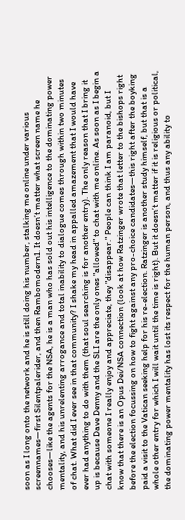soon as I long onto the network and he is still doing his number, stalking me online under various screennames—first Silentpalerider, and then Rambomodern1. It doesn’t matter what screen name he chooses—like the agents for the NSA, he is a man who has sold out his intelligence to the dominating power mentality, and his unrelenting arrogance and total inability to dialogue comes through within two minutes of chat. What did I ever see in that community? I shake my head in appalled amazement that I would have ever had anything to do with them (that soul searching is for another entry). The only reason that I bring it up is because Dave Denny and the SLI are the only ones "allowed" to chat with me online. As soon as I begin a chat with someone I really enjoy and appreciate, they "disappear." People can think I am paranoid, but I know that there is an Opus Dei/NSA connection (look at how Ratzinger wrote that letter to the bishops right before the election focussing on how to fight against any pro-choice candidates—this right after the boyking paid a visit to the Vatican seeking help for his re-election. Ratzinger is another study himself, but that is a whole other entry for which I will wait until the time is right). But it doesn’t matter if it is religious or political, the dominating power mentality has lost its respect for the human person, and thus any ability to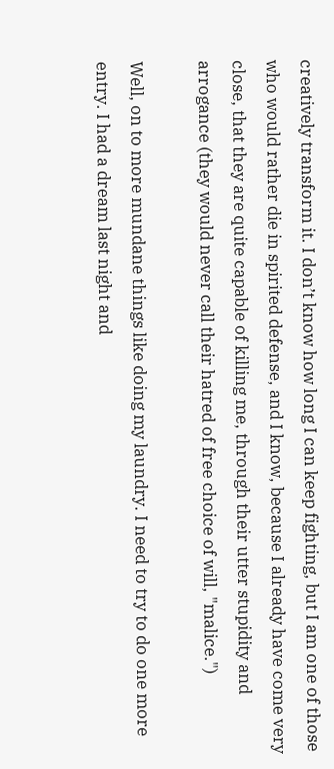creatively transform it. I don’t know how long I can keep fighting, but I am one of those who would rather die in spirited defense, and I know, because I already have come very close, that they are quite capable of killing me, through their utter stupidity and arrogance (they would never call their hatred of free choice of will, "malice.")

Well, on to more mundane things like doing my laundry. I need to try to do one more entry. I had a dream last night and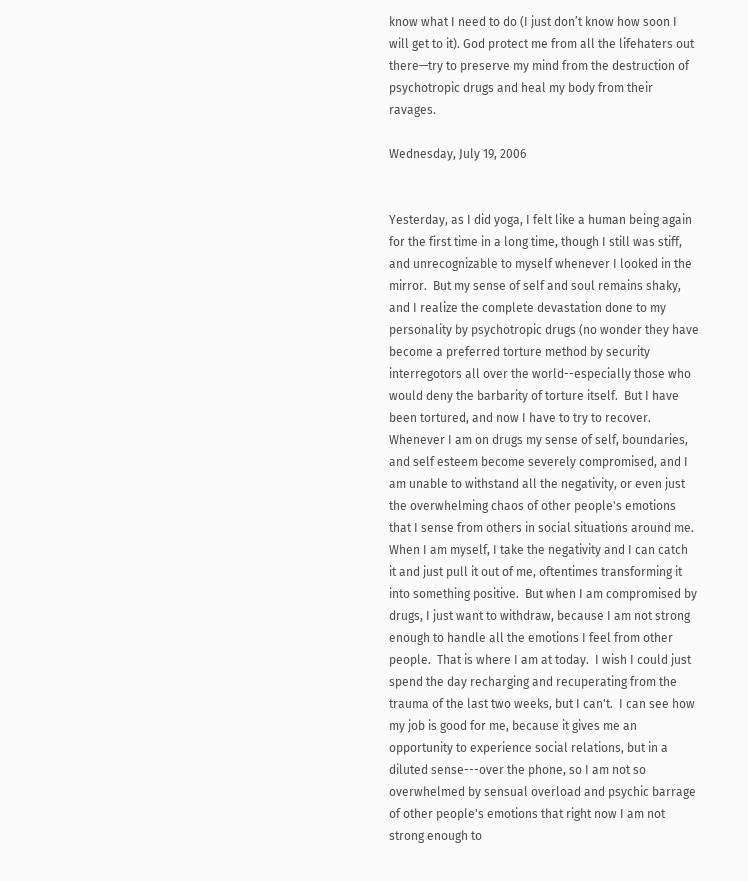know what I need to do (I just don’t know how soon I will get to it). God protect me from all the lifehaters out there—try to preserve my mind from the destruction of psychotropic drugs and heal my body from their ravages.

Wednesday, July 19, 2006


Yesterday, as I did yoga, I felt like a human being again for the first time in a long time, though I still was stiff, and unrecognizable to myself whenever I looked in the mirror.  But my sense of self and soul remains shaky, and I realize the complete devastation done to my personality by psychotropic drugs (no wonder they have become a preferred torture method by security interregotors all over the world--especially those who would deny the barbarity of torture itself.  But I have been tortured, and now I have to try to recover.  Whenever I am on drugs my sense of self, boundaries, and self esteem become severely compromised, and I am unable to withstand all the negativity, or even just the overwhelming chaos of other people's emotions that I sense from others in social situations around me.  When I am myself, I take the negativity and I can catch  it and just pull it out of me, oftentimes transforming it into something positive.  But when I am compromised by drugs, I just want to withdraw, because I am not strong enough to handle all the emotions I feel from other people.  That is where I am at today.  I wish I could just spend the day recharging and recuperating from the trauma of the last two weeks, but I can't.  I can see how my job is good for me, because it gives me an opportunity to experience social relations, but in a diluted sense---over the phone, so I am not so overwhelmed by sensual overload and psychic barrage of other people's emotions that right now I am not strong enough to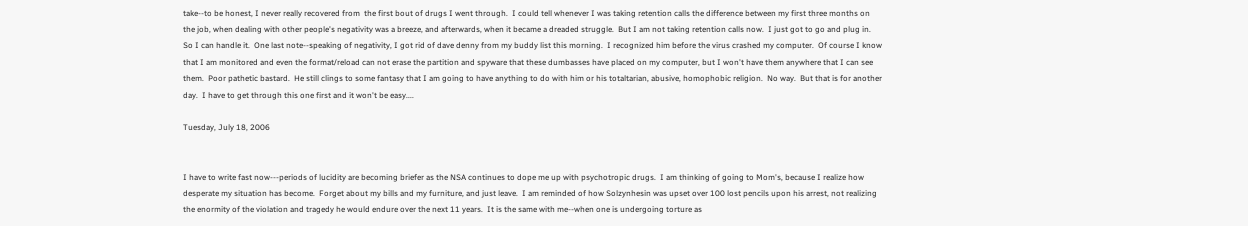take--to be honest, I never really recovered from  the first bout of drugs I went through.  I could tell whenever I was taking retention calls the difference between my first three months on the job, when dealing with other people's negativity was a breeze, and afterwards, when it became a dreaded struggle.  But I am not taking retention calls now.  I just got to go and plug in.  So I can handle it.  One last note--speaking of negativity, I got rid of dave denny from my buddy list this morning.  I recognized him before the virus crashed my computer.  Of course I know that I am monitored and even the format/reload can not erase the partition and spyware that these dumbasses have placed on my computer, but I won't have them anywhere that I can see them.  Poor pathetic bastard.  He still clings to some fantasy that I am going to have anything to do with him or his totaltarian, abusive, homophobic religion.  No way.  But that is for another day.  I have to get through this one first and it won't be easy....

Tuesday, July 18, 2006


I have to write fast now---periods of lucidity are becoming briefer as the NSA continues to dope me up with psychotropic drugs.  I am thinking of going to Mom's, because I realize how desperate my situation has become.  Forget about my bills and my furniture, and just leave.  I am reminded of how Solzynhesin was upset over 100 lost pencils upon his arrest, not realizing the enormity of the violation and tragedy he would endure over the next 11 years.  It is the same with me--when one is undergoing torture as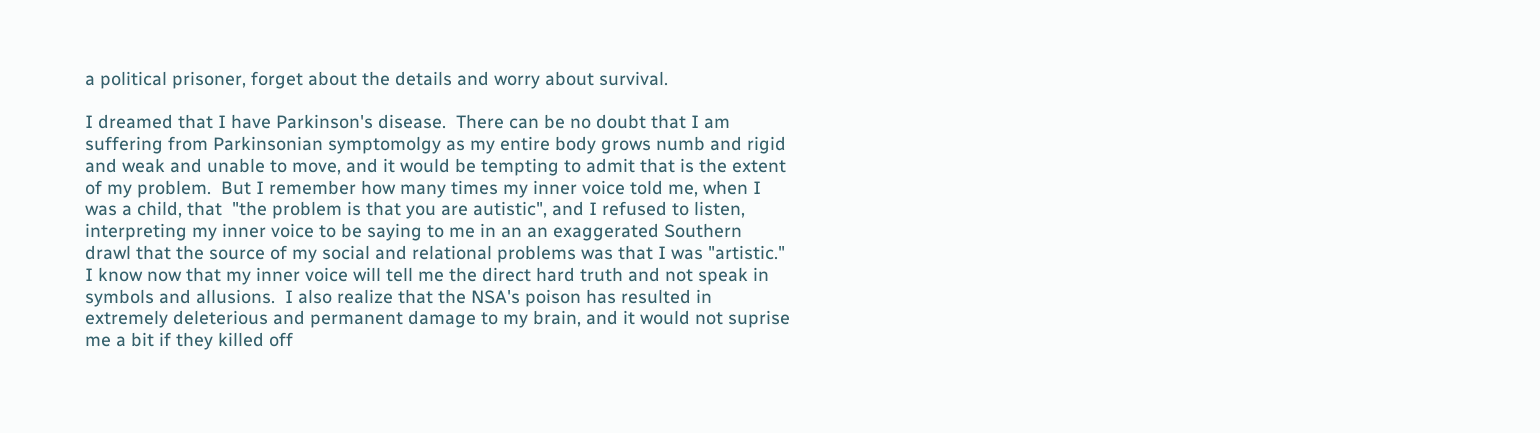a political prisoner, forget about the details and worry about survival.

I dreamed that I have Parkinson's disease.  There can be no doubt that I am suffering from Parkinsonian symptomolgy as my entire body grows numb and rigid and weak and unable to move, and it would be tempting to admit that is the extent of my problem.  But I remember how many times my inner voice told me, when I was a child, that  "the problem is that you are autistic", and I refused to listen, interpreting my inner voice to be saying to me in an an exaggerated Southern drawl that the source of my social and relational problems was that I was "artistic."  I know now that my inner voice will tell me the direct hard truth and not speak in symbols and allusions.  I also realize that the NSA's poison has resulted in extremely deleterious and permanent damage to my brain, and it would not suprise me a bit if they killed off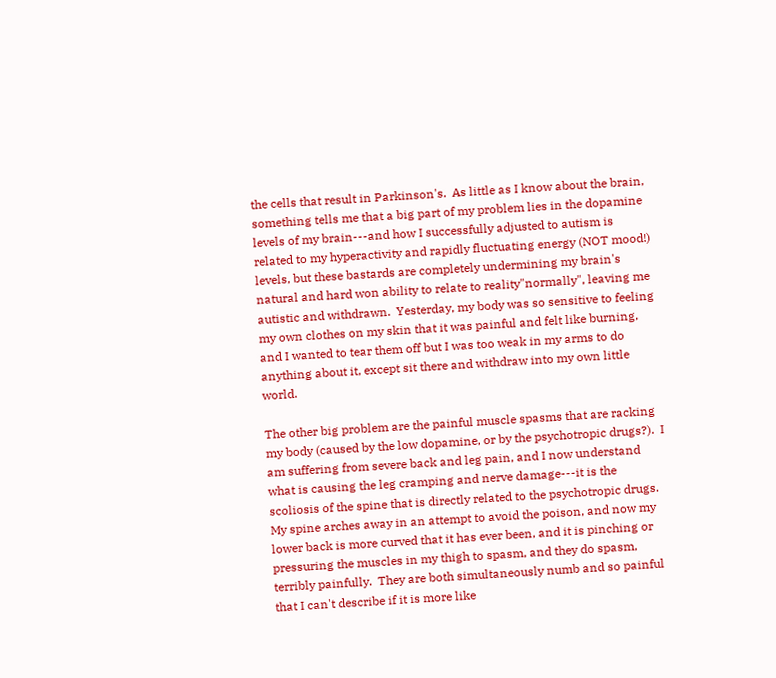the cells that result in Parkinson's.  As little as I know about the brain, something tells me that a big part of my problem lies in the dopamine levels of my brain---and how I successfully adjusted to autism is related to my hyperactivity and rapidly fluctuating energy (NOT mood!) levels, but these bastards are completely undermining my brain's natural and hard won ability to relate to reality"normally", leaving me autistic and withdrawn.  Yesterday, my body was so sensitive to feeling my own clothes on my skin that it was painful and felt like burning, and I wanted to tear them off but I was too weak in my arms to do anything about it, except sit there and withdraw into my own little world.

The other big problem are the painful muscle spasms that are racking my body (caused by the low dopamine, or by the psychotropic drugs?).  I am suffering from severe back and leg pain, and I now understand what is causing the leg cramping and nerve damage---it is the scoliosis of the spine that is directly related to the psychotropic drugs.  My spine arches away in an attempt to avoid the poison, and now my lower back is more curved that it has ever been, and it is pinching or pressuring the muscles in my thigh to spasm, and they do spasm, terribly painfully.  They are both simultaneously numb and so painful that I can't describe if it is more like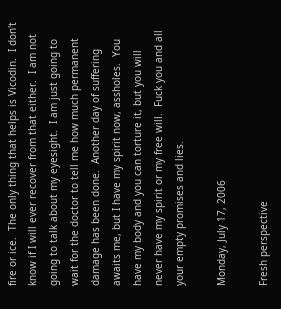fire or ice.  The only thing that helps is Vicodin.  I don't know if I will ever recover from that either.  I am not going to talk about my eyesight.  I am just going to wait for the doctor to tell me how much permanent damage has been done.  Another day of suffering awaits me, but I have my spirit now, assholes.  You have my body and you can torture it, but you will never have my spirit or my free will.  Fuck you and all your empty promises and lies.

Monday, July 17, 2006

Fresh perspective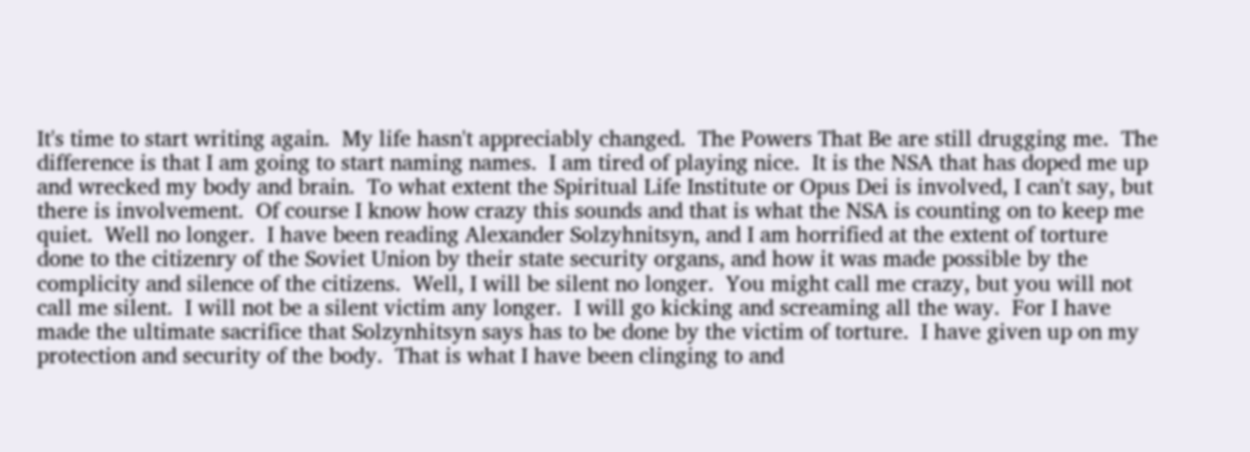It's time to start writing again.  My life hasn't appreciably changed.  The Powers That Be are still drugging me.  The difference is that I am going to start naming names.  I am tired of playing nice.  It is the NSA that has doped me up and wrecked my body and brain.  To what extent the Spiritual Life Institute or Opus Dei is involved, I can't say, but there is involvement.  Of course I know how crazy this sounds and that is what the NSA is counting on to keep me quiet.  Well no longer.  I have been reading Alexander Solzyhnitsyn, and I am horrified at the extent of torture done to the citizenry of the Soviet Union by their state security organs, and how it was made possible by the complicity and silence of the citizens.  Well, I will be silent no longer.  You might call me crazy, but you will not call me silent.  I will not be a silent victim any longer.  I will go kicking and screaming all the way.  For I have made the ultimate sacrifice that Solzynhitsyn says has to be done by the victim of torture.  I have given up on my protection and security of the body.  That is what I have been clinging to and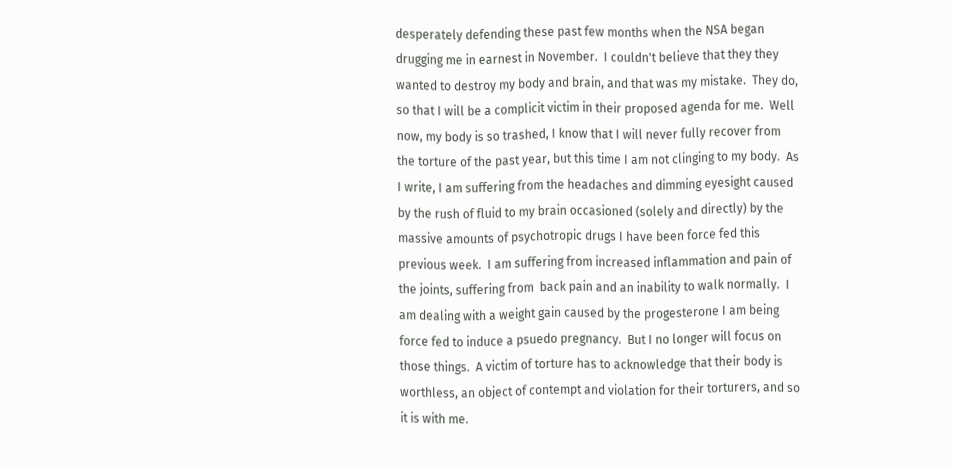desperately defending these past few months when the NSA began drugging me in earnest in November.  I couldn't believe that they they wanted to destroy my body and brain, and that was my mistake.  They do, so that I will be a complicit victim in their proposed agenda for me.  Well now, my body is so trashed, I know that I will never fully recover from the torture of the past year, but this time I am not clinging to my body.  As I write, I am suffering from the headaches and dimming eyesight caused by the rush of fluid to my brain occasioned (solely and directly) by the massive amounts of psychotropic drugs I have been force fed this previous week.  I am suffering from increased inflammation and pain of the joints, suffering from  back pain and an inability to walk normally.  I am dealing with a weight gain caused by the progesterone I am being force fed to induce a psuedo pregnancy.  But I no longer will focus on those things.  A victim of torture has to acknowledge that their body is worthless, an object of contempt and violation for their torturers, and so it is with me.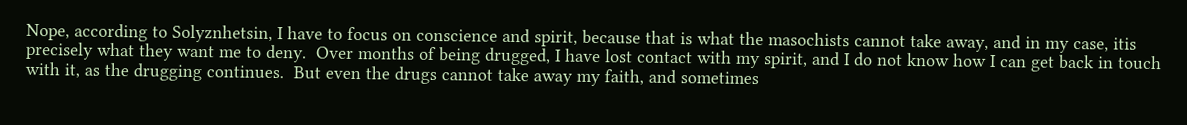Nope, according to Solyznhetsin, I have to focus on conscience and spirit, because that is what the masochists cannot take away, and in my case, itis precisely what they want me to deny.  Over months of being drugged, I have lost contact with my spirit, and I do not know how I can get back in touch with it, as the drugging continues.  But even the drugs cannot take away my faith, and sometimes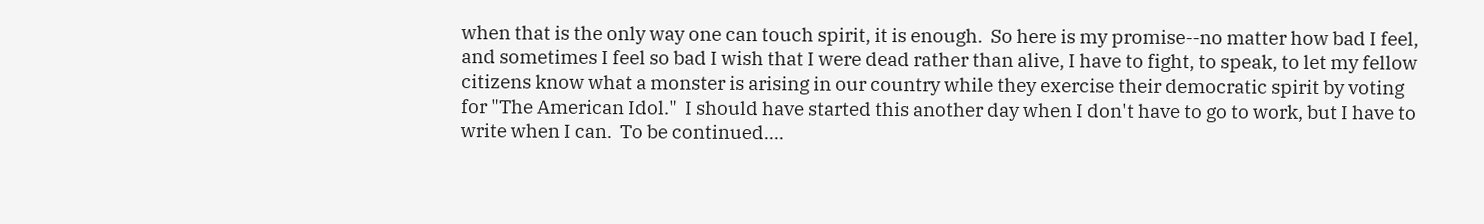when that is the only way one can touch spirit, it is enough.  So here is my promise--no matter how bad I feel, and sometimes I feel so bad I wish that I were dead rather than alive, I have to fight, to speak, to let my fellow citizens know what a monster is arising in our country while they exercise their democratic spirit by voting for "The American Idol."  I should have started this another day when I don't have to go to work, but I have to write when I can.  To be continued....